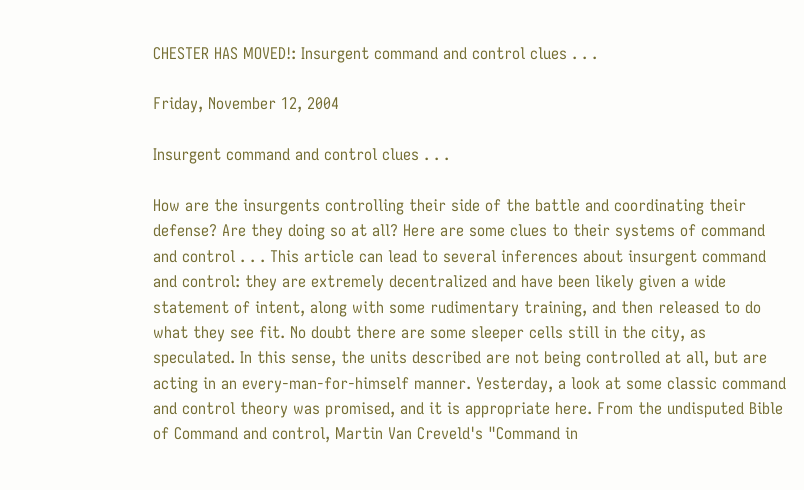CHESTER HAS MOVED!: Insurgent command and control clues . . .

Friday, November 12, 2004

Insurgent command and control clues . . .

How are the insurgents controlling their side of the battle and coordinating their defense? Are they doing so at all? Here are some clues to their systems of command and control . . . This article can lead to several inferences about insurgent command and control: they are extremely decentralized and have been likely given a wide statement of intent, along with some rudimentary training, and then released to do what they see fit. No doubt there are some sleeper cells still in the city, as speculated. In this sense, the units described are not being controlled at all, but are acting in an every-man-for-himself manner. Yesterday, a look at some classic command and control theory was promised, and it is appropriate here. From the undisputed Bible of Command and control, Martin Van Creveld's "Command in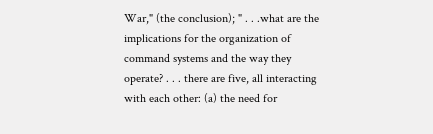War," (the conclusion); " . . .what are the implications for the organization of command systems and the way they operate? . . . there are five, all interacting with each other: (a) the need for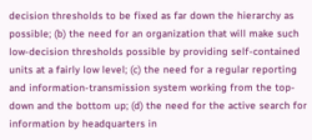decision thresholds to be fixed as far down the hierarchy as possible; (b) the need for an organization that will make such low-decision thresholds possible by providing self-contained units at a fairly low level; (c) the need for a regular reporting and information-transmission system working from the top-down and the bottom up; (d) the need for the active search for information by headquarters in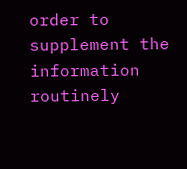order to supplement the information routinely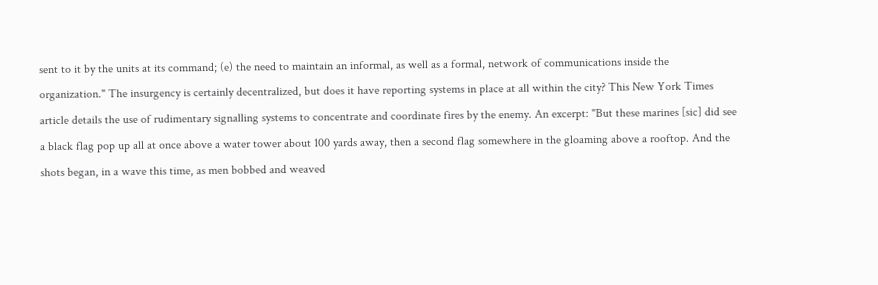sent to it by the units at its command; (e) the need to maintain an informal, as well as a formal, network of communications inside the organization." The insurgency is certainly decentralized, but does it have reporting systems in place at all within the city? This New York Times article details the use of rudimentary signalling systems to concentrate and coordinate fires by the enemy. An excerpt: "But these marines [sic] did see a black flag pop up all at once above a water tower about 100 yards away, then a second flag somewhere in the gloaming above a rooftop. And the shots began, in a wave this time, as men bobbed and weaved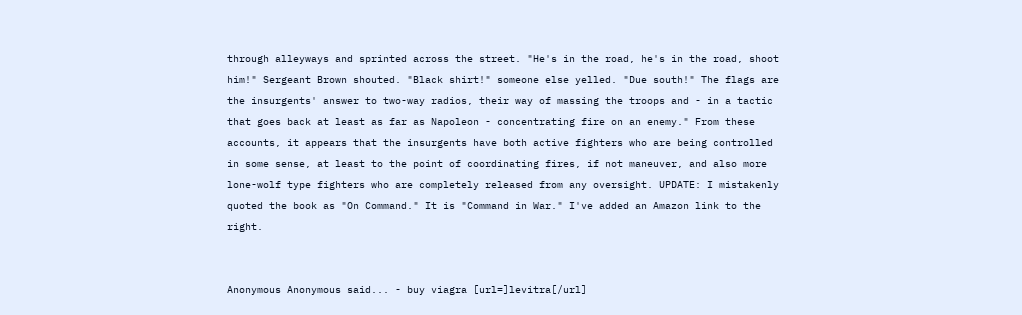through alleyways and sprinted across the street. "He's in the road, he's in the road, shoot him!" Sergeant Brown shouted. "Black shirt!" someone else yelled. "Due south!" The flags are the insurgents' answer to two-way radios, their way of massing the troops and - in a tactic that goes back at least as far as Napoleon - concentrating fire on an enemy." From these accounts, it appears that the insurgents have both active fighters who are being controlled in some sense, at least to the point of coordinating fires, if not maneuver, and also more lone-wolf type fighters who are completely released from any oversight. UPDATE: I mistakenly quoted the book as "On Command." It is "Command in War." I've added an Amazon link to the right.


Anonymous Anonymous said... - buy viagra [url=]levitra[/url]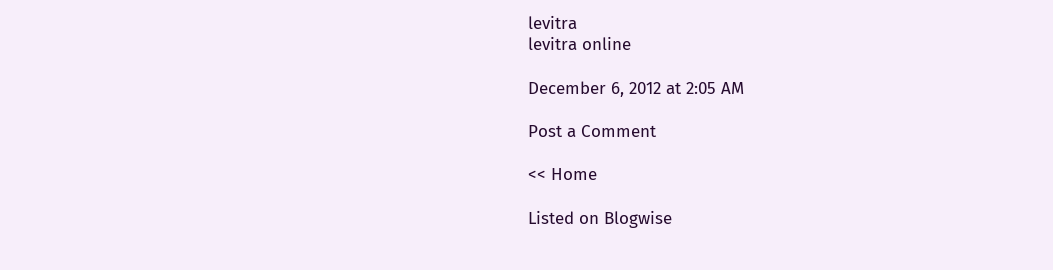levitra
levitra online

December 6, 2012 at 2:05 AM

Post a Comment

<< Home

Listed on Blogwise